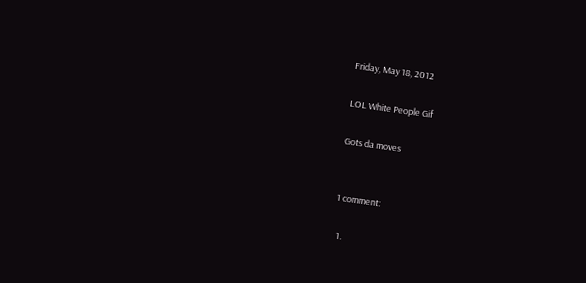Friday, May 18, 2012

LOL White People Gif

Gots da moves


1 comment:

  1.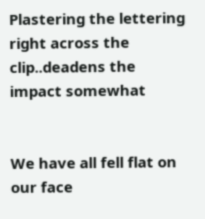Plastering the lettering right across the clip..deadens the impact somewhat


We have all fell flat on our face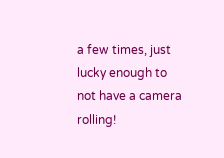a few times, just lucky enough to not have a camera rolling!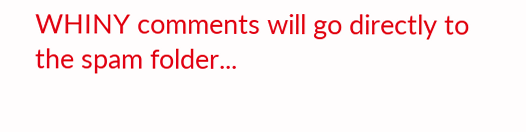WHINY comments will go directly to the spam folder...